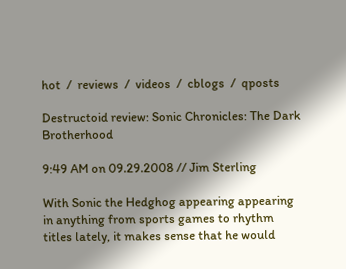hot  /  reviews  /  videos  /  cblogs  /  qposts

Destructoid review: Sonic Chronicles: The Dark Brotherhood

9:49 AM on 09.29.2008 // Jim Sterling

With Sonic the Hedghog appearing appearing in anything from sports games to rhythm titles lately, it makes sense that he would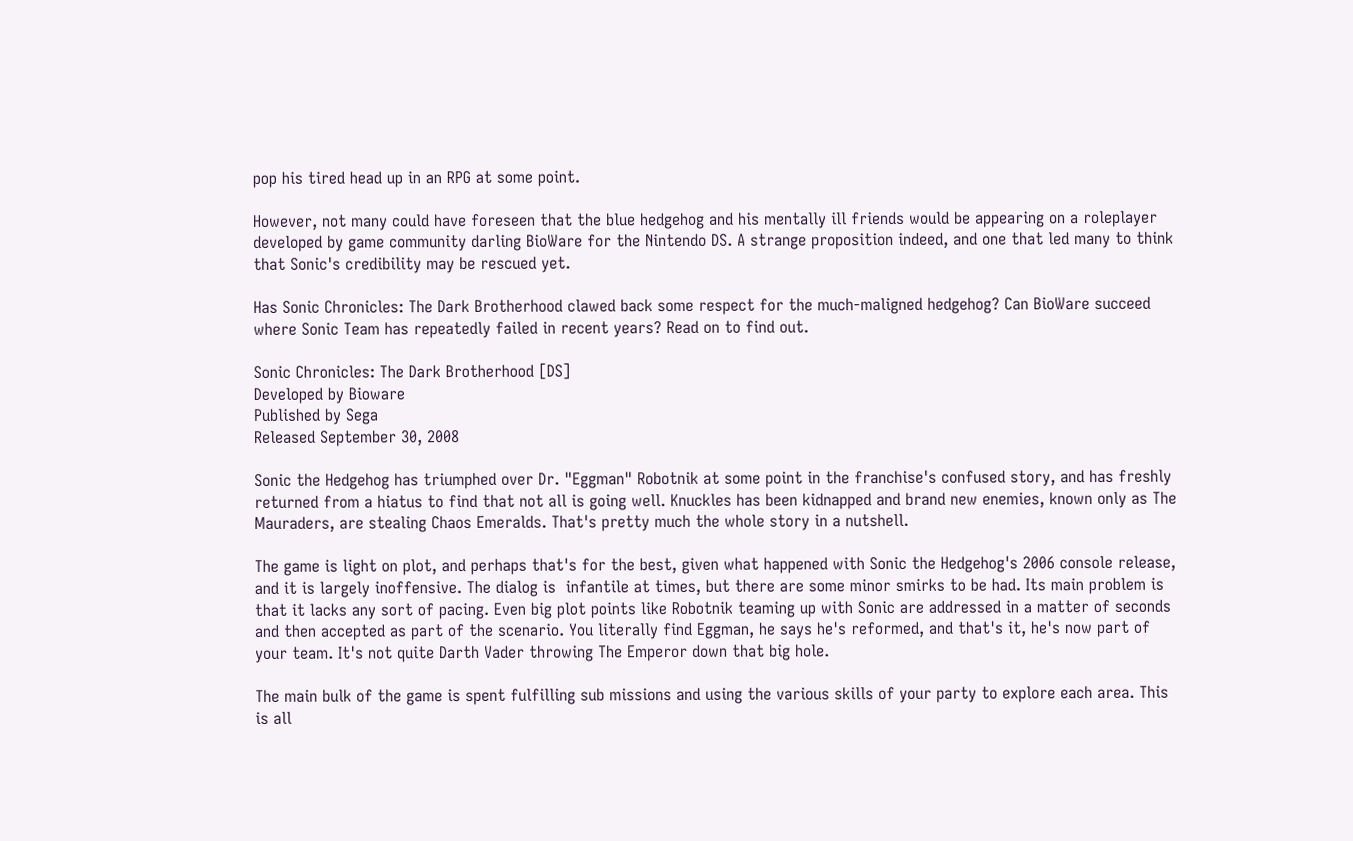pop his tired head up in an RPG at some point.

However, not many could have foreseen that the blue hedgehog and his mentally ill friends would be appearing on a roleplayer developed by game community darling BioWare for the Nintendo DS. A strange proposition indeed, and one that led many to think that Sonic's credibility may be rescued yet.

Has Sonic Chronicles: The Dark Brotherhood clawed back some respect for the much-maligned hedgehog? Can BioWare succeed where Sonic Team has repeatedly failed in recent years? Read on to find out.

Sonic Chronicles: The Dark Brotherhood [DS]
Developed by Bioware
Published by Sega
Released September 30, 2008

Sonic the Hedgehog has triumphed over Dr. "Eggman" Robotnik at some point in the franchise's confused story, and has freshly returned from a hiatus to find that not all is going well. Knuckles has been kidnapped and brand new enemies, known only as The Mauraders, are stealing Chaos Emeralds. That's pretty much the whole story in a nutshell.

The game is light on plot, and perhaps that's for the best, given what happened with Sonic the Hedgehog's 2006 console release, and it is largely inoffensive. The dialog is  infantile at times, but there are some minor smirks to be had. Its main problem is that it lacks any sort of pacing. Even big plot points like Robotnik teaming up with Sonic are addressed in a matter of seconds and then accepted as part of the scenario. You literally find Eggman, he says he's reformed, and that's it, he's now part of your team. It's not quite Darth Vader throwing The Emperor down that big hole.

The main bulk of the game is spent fulfilling sub missions and using the various skills of your party to explore each area. This is all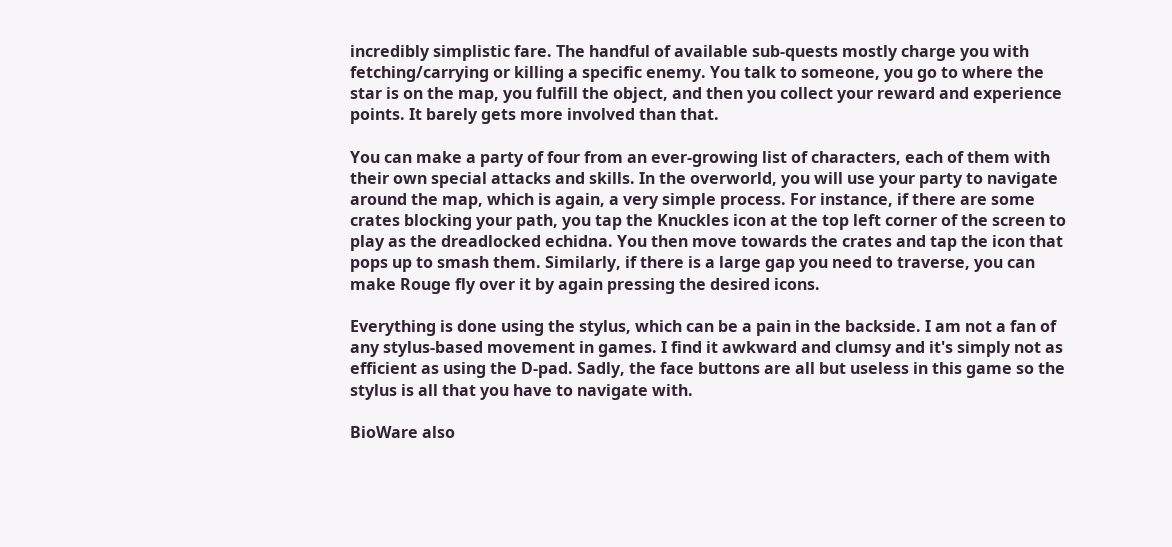incredibly simplistic fare. The handful of available sub-quests mostly charge you with fetching/carrying or killing a specific enemy. You talk to someone, you go to where the star is on the map, you fulfill the object, and then you collect your reward and experience points. It barely gets more involved than that.

You can make a party of four from an ever-growing list of characters, each of them with their own special attacks and skills. In the overworld, you will use your party to navigate around the map, which is again, a very simple process. For instance, if there are some crates blocking your path, you tap the Knuckles icon at the top left corner of the screen to play as the dreadlocked echidna. You then move towards the crates and tap the icon that pops up to smash them. Similarly, if there is a large gap you need to traverse, you can make Rouge fly over it by again pressing the desired icons.

Everything is done using the stylus, which can be a pain in the backside. I am not a fan of any stylus-based movement in games. I find it awkward and clumsy and it's simply not as efficient as using the D-pad. Sadly, the face buttons are all but useless in this game so the stylus is all that you have to navigate with.

BioWare also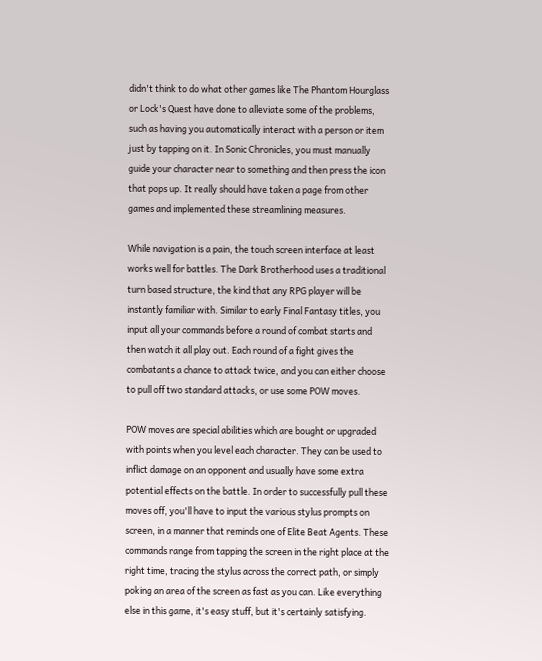didn't think to do what other games like The Phantom Hourglass or Lock's Quest have done to alleviate some of the problems, such as having you automatically interact with a person or item just by tapping on it. In Sonic Chronicles, you must manually guide your character near to something and then press the icon that pops up. It really should have taken a page from other games and implemented these streamlining measures.

While navigation is a pain, the touch screen interface at least works well for battles. The Dark Brotherhood uses a traditional turn based structure, the kind that any RPG player will be instantly familiar with. Similar to early Final Fantasy titles, you input all your commands before a round of combat starts and then watch it all play out. Each round of a fight gives the combatants a chance to attack twice, and you can either choose to pull off two standard attacks, or use some POW moves.

POW moves are special abilities which are bought or upgraded with points when you level each character. They can be used to inflict damage on an opponent and usually have some extra potential effects on the battle. In order to successfully pull these moves off, you'll have to input the various stylus prompts on screen, in a manner that reminds one of Elite Beat Agents. These commands range from tapping the screen in the right place at the right time, tracing the stylus across the correct path, or simply poking an area of the screen as fast as you can. Like everything else in this game, it's easy stuff, but it's certainly satisfying.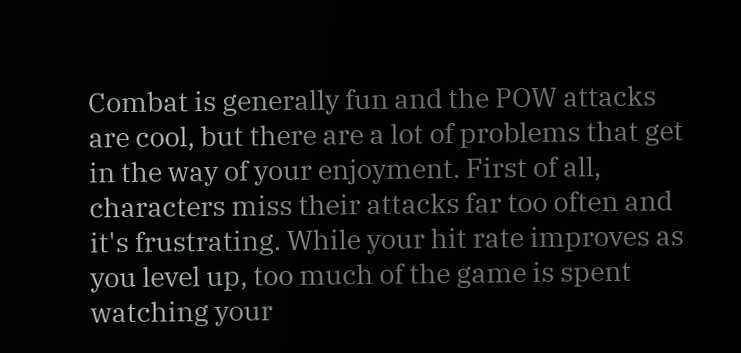Combat is generally fun and the POW attacks are cool, but there are a lot of problems that get in the way of your enjoyment. First of all, characters miss their attacks far too often and it's frustrating. While your hit rate improves as you level up, too much of the game is spent watching your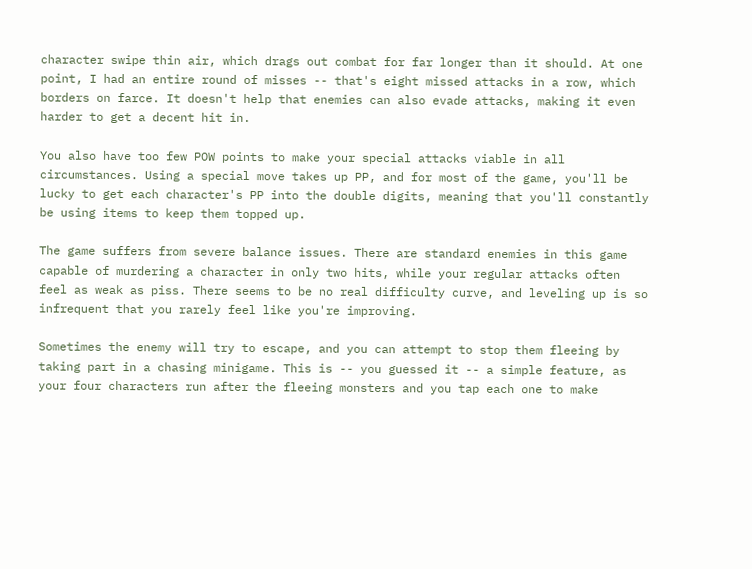character swipe thin air, which drags out combat for far longer than it should. At one point, I had an entire round of misses -- that's eight missed attacks in a row, which borders on farce. It doesn't help that enemies can also evade attacks, making it even harder to get a decent hit in.

You also have too few POW points to make your special attacks viable in all circumstances. Using a special move takes up PP, and for most of the game, you'll be lucky to get each character's PP into the double digits, meaning that you'll constantly be using items to keep them topped up.

The game suffers from severe balance issues. There are standard enemies in this game capable of murdering a character in only two hits, while your regular attacks often feel as weak as piss. There seems to be no real difficulty curve, and leveling up is so infrequent that you rarely feel like you're improving.

Sometimes the enemy will try to escape, and you can attempt to stop them fleeing by taking part in a chasing minigame. This is -- you guessed it -- a simple feature, as your four characters run after the fleeing monsters and you tap each one to make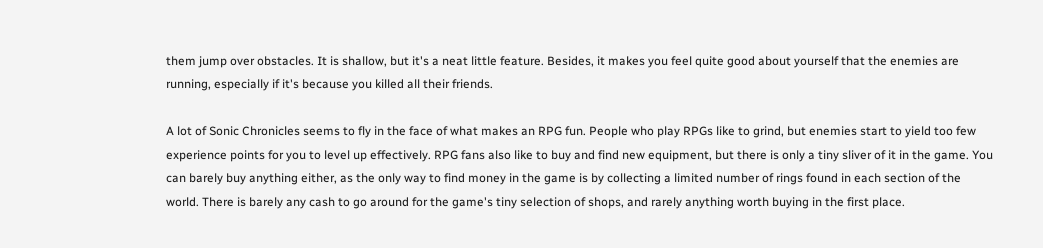them jump over obstacles. It is shallow, but it's a neat little feature. Besides, it makes you feel quite good about yourself that the enemies are running, especially if it's because you killed all their friends.

A lot of Sonic Chronicles seems to fly in the face of what makes an RPG fun. People who play RPGs like to grind, but enemies start to yield too few experience points for you to level up effectively. RPG fans also like to buy and find new equipment, but there is only a tiny sliver of it in the game. You can barely buy anything either, as the only way to find money in the game is by collecting a limited number of rings found in each section of the world. There is barely any cash to go around for the game's tiny selection of shops, and rarely anything worth buying in the first place.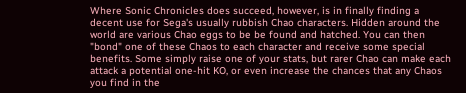Where Sonic Chronicles does succeed, however, is in finally finding a decent use for Sega's usually rubbish Chao characters. Hidden around the world are various Chao eggs to be be found and hatched. You can then "bond" one of these Chaos to each character and receive some special benefits. Some simply raise one of your stats, but rarer Chao can make each attack a potential one-hit KO, or even increase the chances that any Chaos you find in the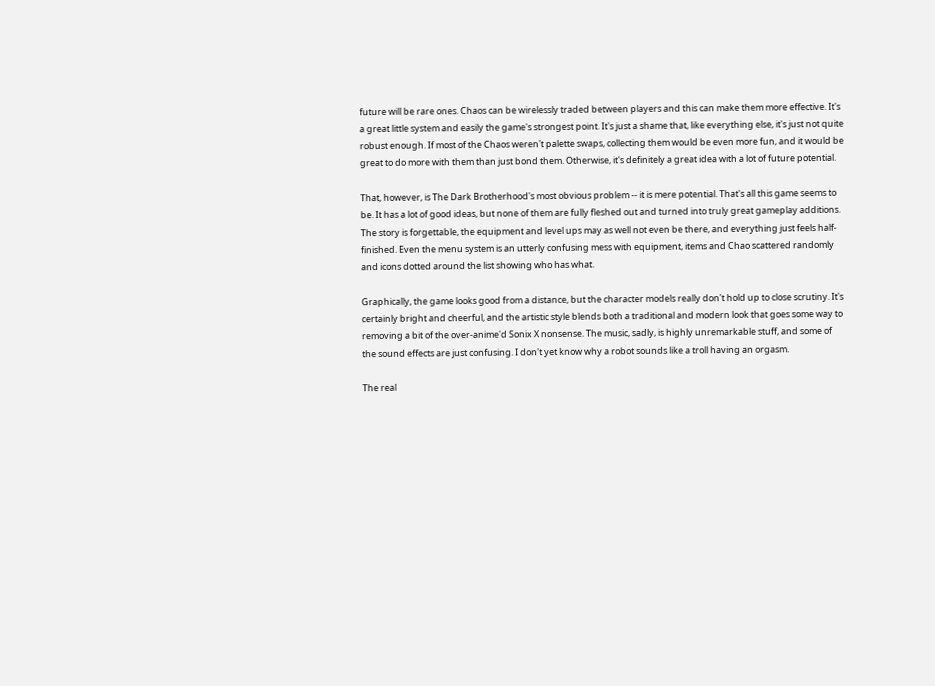future will be rare ones. Chaos can be wirelessly traded between players and this can make them more effective. It's a great little system and easily the game's strongest point. It's just a shame that, like everything else, it's just not quite robust enough. If most of the Chaos weren't palette swaps, collecting them would be even more fun, and it would be great to do more with them than just bond them. Otherwise, it's definitely a great idea with a lot of future potential.

That, however, is The Dark Brotherhood's most obvious problem -- it is mere potential. That's all this game seems to be. It has a lot of good ideas, but none of them are fully fleshed out and turned into truly great gameplay additions. The story is forgettable, the equipment and level ups may as well not even be there, and everything just feels half-finished. Even the menu system is an utterly confusing mess with equipment, items and Chao scattered randomly and icons dotted around the list showing who has what.

Graphically, the game looks good from a distance, but the character models really don't hold up to close scrutiny. It's certainly bright and cheerful, and the artistic style blends both a traditional and modern look that goes some way to removing a bit of the over-anime'd Sonix X nonsense. The music, sadly, is highly unremarkable stuff, and some of the sound effects are just confusing. I don't yet know why a robot sounds like a troll having an orgasm.

The real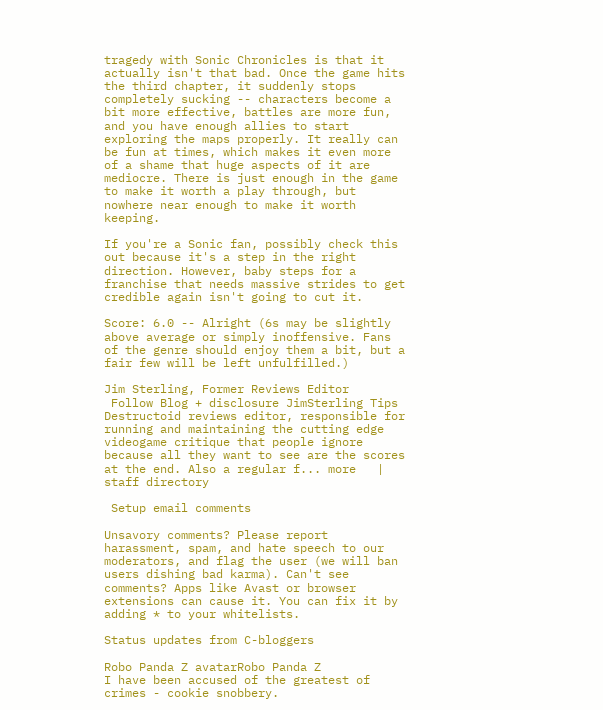tragedy with Sonic Chronicles is that it actually isn't that bad. Once the game hits the third chapter, it suddenly stops completely sucking -- characters become a bit more effective, battles are more fun, and you have enough allies to start exploring the maps properly. It really can be fun at times, which makes it even more of a shame that huge aspects of it are mediocre. There is just enough in the game to make it worth a play through, but nowhere near enough to make it worth keeping.

If you're a Sonic fan, possibly check this out because it's a step in the right direction. However, baby steps for a franchise that needs massive strides to get credible again isn't going to cut it.

Score: 6.0 -- Alright (6s may be slightly above average or simply inoffensive. Fans of the genre should enjoy them a bit, but a fair few will be left unfulfilled.)

Jim Sterling, Former Reviews Editor
 Follow Blog + disclosure JimSterling Tips
Destructoid reviews editor, responsible for running and maintaining the cutting edge videogame critique that people ignore because all they want to see are the scores at the end. Also a regular f... more   |   staff directory

 Setup email comments

Unsavory comments? Please report harassment, spam, and hate speech to our moderators, and flag the user (we will ban users dishing bad karma). Can't see comments? Apps like Avast or browser extensions can cause it. You can fix it by adding * to your whitelists.

Status updates from C-bloggers

Robo Panda Z avatarRobo Panda Z
I have been accused of the greatest of crimes - cookie snobbery.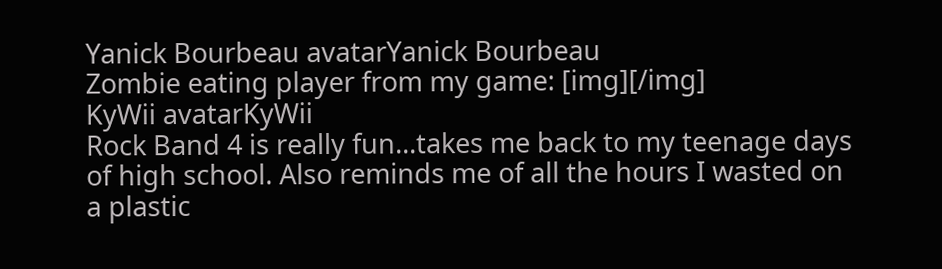Yanick Bourbeau avatarYanick Bourbeau
Zombie eating player from my game: [img][/img]
KyWii avatarKyWii
Rock Band 4 is really fun...takes me back to my teenage days of high school. Also reminds me of all the hours I wasted on a plastic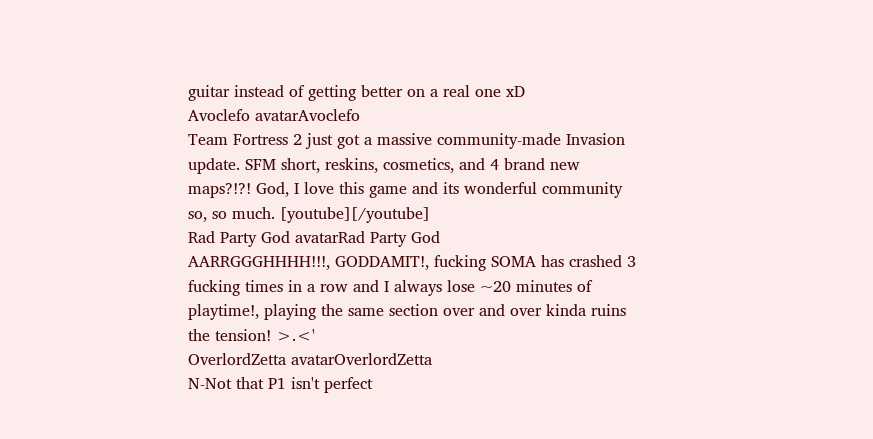guitar instead of getting better on a real one xD
Avoclefo avatarAvoclefo
Team Fortress 2 just got a massive community-made Invasion update. SFM short, reskins, cosmetics, and 4 brand new maps?!?! God, I love this game and its wonderful community so, so much. [youtube][/youtube]
Rad Party God avatarRad Party God
AARRGGGHHHH!!!, GODDAMIT!, fucking SOMA has crashed 3 fucking times in a row and I always lose ~20 minutes of playtime!, playing the same section over and over kinda ruins the tension! >.<'
OverlordZetta avatarOverlordZetta
N-Not that P1 isn't perfect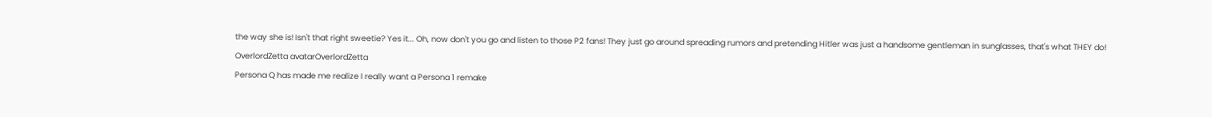the way she is! Isn't that right sweetie? Yes it... Oh, now don't you go and listen to those P2 fans! They just go around spreading rumors and pretending Hitler was just a handsome gentleman in sunglasses, that's what THEY do!
OverlordZetta avatarOverlordZetta
Persona Q has made me realize I really want a Persona 1 remake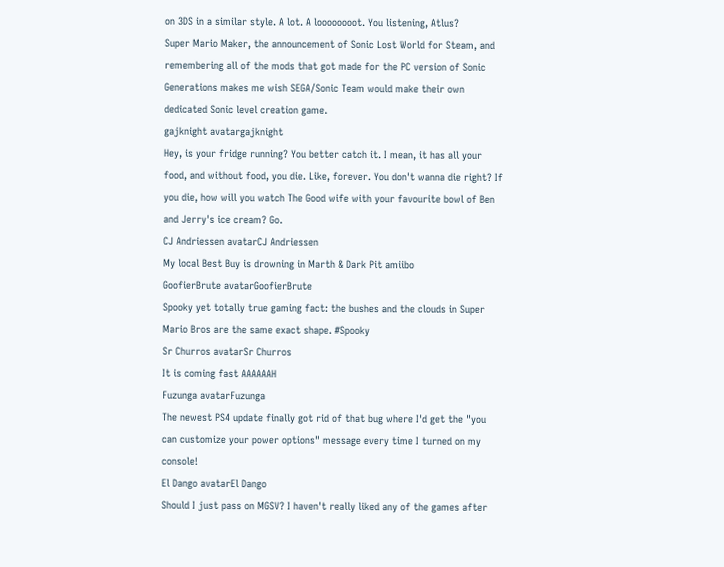on 3DS in a similar style. A lot. A loooooooot. You listening, Atlus?
Super Mario Maker, the announcement of Sonic Lost World for Steam, and remembering all of the mods that got made for the PC version of Sonic Generations makes me wish SEGA/Sonic Team would make their own dedicated Sonic level creation game.
gajknight avatargajknight
Hey, is your fridge running? You better catch it. I mean, it has all your food, and without food, you die. Like, forever. You don't wanna die right? If you die, how will you watch The Good wife with your favourite bowl of Ben and Jerry's ice cream? Go.
CJ Andriessen avatarCJ Andriessen
My local Best Buy is drowning in Marth & Dark Pit amiibo
GoofierBrute avatarGoofierBrute
Spooky yet totally true gaming fact: the bushes and the clouds in Super Mario Bros are the same exact shape. #Spooky
Sr Churros avatarSr Churros
It is coming fast AAAAAAH
Fuzunga avatarFuzunga
The newest PS4 update finally got rid of that bug where I'd get the "you can customize your power options" message every time I turned on my console!
El Dango avatarEl Dango
Should I just pass on MGSV? I haven't really liked any of the games after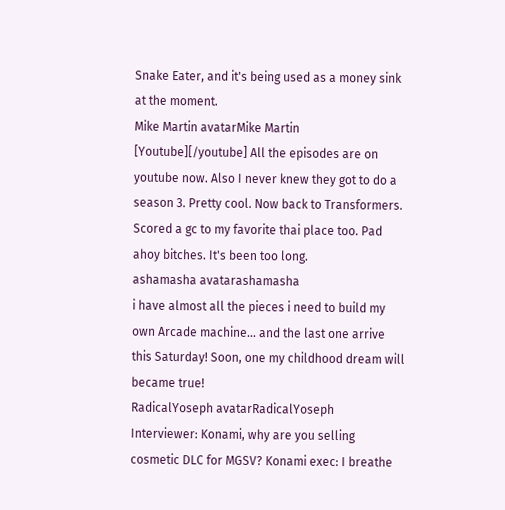Snake Eater, and it's being used as a money sink at the moment.
Mike Martin avatarMike Martin
[Youtube][/youtube] All the episodes are on youtube now. Also I never knew they got to do a season 3. Pretty cool. Now back to Transformers. Scored a gc to my favorite thai place too. Pad ahoy bitches. It's been too long.
ashamasha avatarashamasha
i have almost all the pieces i need to build my own Arcade machine... and the last one arrive this Saturday! Soon, one my childhood dream will became true!
RadicalYoseph avatarRadicalYoseph
Interviewer: Konami, why are you selling cosmetic DLC for MGSV? Konami exec: I breathe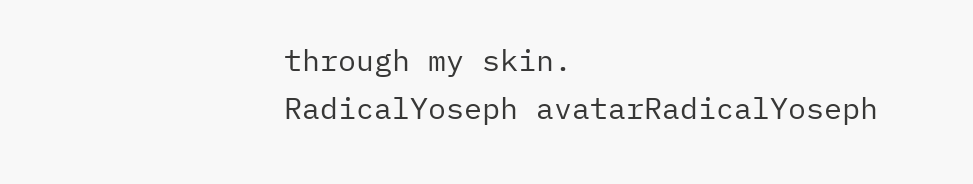through my skin.
RadicalYoseph avatarRadicalYoseph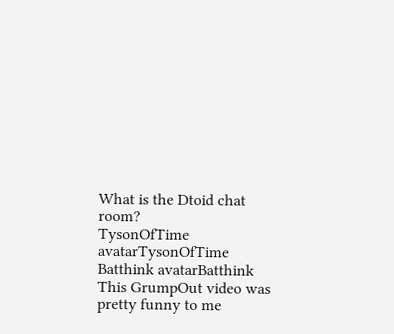What is the Dtoid chat room?
TysonOfTime avatarTysonOfTime
Batthink avatarBatthink
This GrumpOut video was pretty funny to me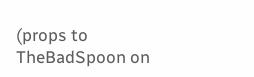(props to TheBadSpoon on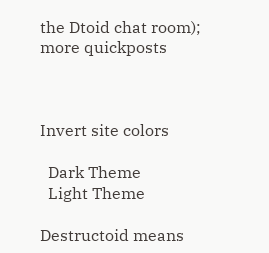the Dtoid chat room);
more quickposts



Invert site colors

  Dark Theme
  Light Theme

Destructoid means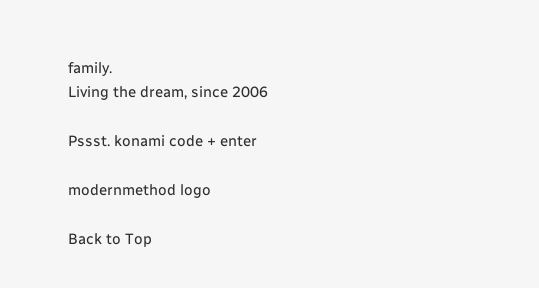family.
Living the dream, since 2006

Pssst. konami code + enter

modernmethod logo

Back to Top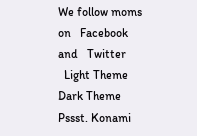We follow moms on   Facebook  and   Twitter
  Light Theme      Dark Theme
Pssst. Konami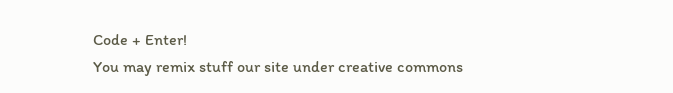Code + Enter!
You may remix stuff our site under creative commons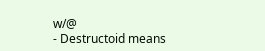w/@
- Destructoid means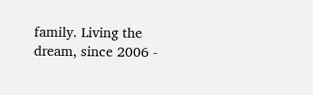family. Living the dream, since 2006 -